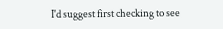I'd suggest first checking to see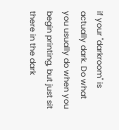if your "darkroom" is actually dark. Do what you usually do when you begin printing, but just sit there in the dark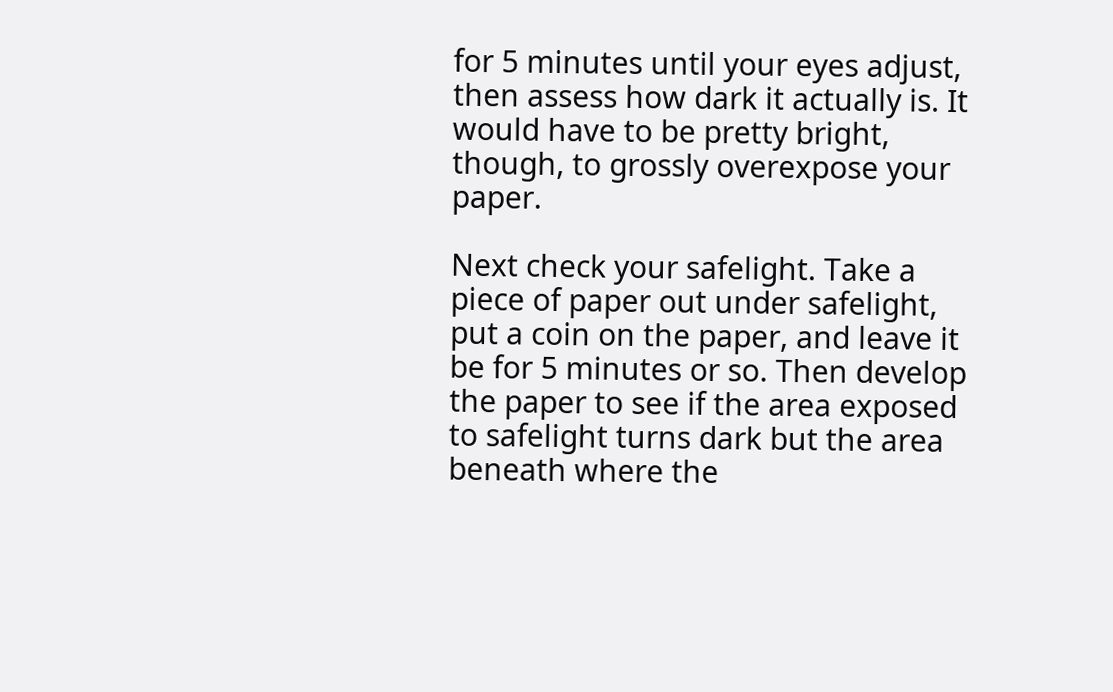for 5 minutes until your eyes adjust, then assess how dark it actually is. It would have to be pretty bright, though, to grossly overexpose your paper.

Next check your safelight. Take a piece of paper out under safelight, put a coin on the paper, and leave it be for 5 minutes or so. Then develop the paper to see if the area exposed to safelight turns dark but the area beneath where the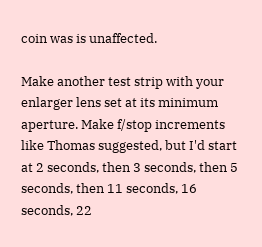coin was is unaffected.

Make another test strip with your enlarger lens set at its minimum aperture. Make f/stop increments like Thomas suggested, but I'd start at 2 seconds, then 3 seconds, then 5 seconds, then 11 seconds, 16 seconds, 22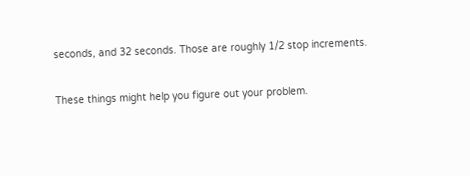seconds, and 32 seconds. Those are roughly 1/2 stop increments.

These things might help you figure out your problem.